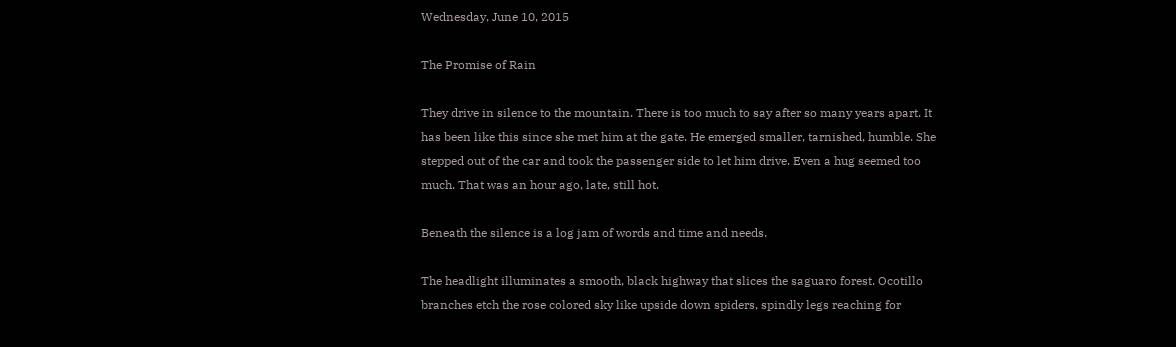Wednesday, June 10, 2015

The Promise of Rain

They drive in silence to the mountain. There is too much to say after so many years apart. It has been like this since she met him at the gate. He emerged smaller, tarnished, humble. She stepped out of the car and took the passenger side to let him drive. Even a hug seemed too much. That was an hour ago, late, still hot.

Beneath the silence is a log jam of words and time and needs.

The headlight illuminates a smooth, black highway that slices the saguaro forest. Ocotillo branches etch the rose colored sky like upside down spiders, spindly legs reaching for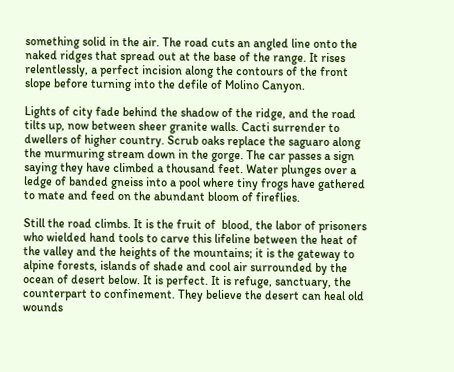something solid in the air. The road cuts an angled line onto the naked ridges that spread out at the base of the range. It rises relentlessly, a perfect incision along the contours of the front slope before turning into the defile of Molino Canyon.

Lights of city fade behind the shadow of the ridge, and the road tilts up, now between sheer granite walls. Cacti surrender to dwellers of higher country. Scrub oaks replace the saguaro along the murmuring stream down in the gorge. The car passes a sign saying they have climbed a thousand feet. Water plunges over a ledge of banded gneiss into a pool where tiny frogs have gathered to mate and feed on the abundant bloom of fireflies.

Still the road climbs. It is the fruit of  blood, the labor of prisoners who wielded hand tools to carve this lifeline between the heat of the valley and the heights of the mountains; it is the gateway to alpine forests, islands of shade and cool air surrounded by the ocean of desert below. It is perfect. It is refuge, sanctuary, the counterpart to confinement. They believe the desert can heal old wounds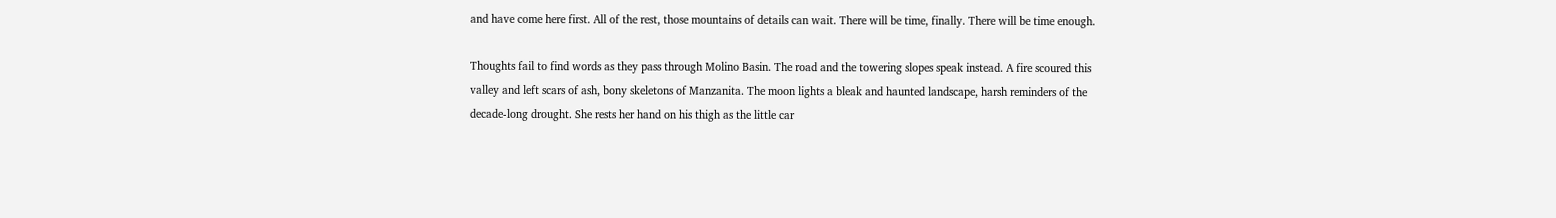and have come here first. All of the rest, those mountains of details can wait. There will be time, finally. There will be time enough.

Thoughts fail to find words as they pass through Molino Basin. The road and the towering slopes speak instead. A fire scoured this valley and left scars of ash, bony skeletons of Manzanita. The moon lights a bleak and haunted landscape, harsh reminders of the decade-long drought. She rests her hand on his thigh as the little car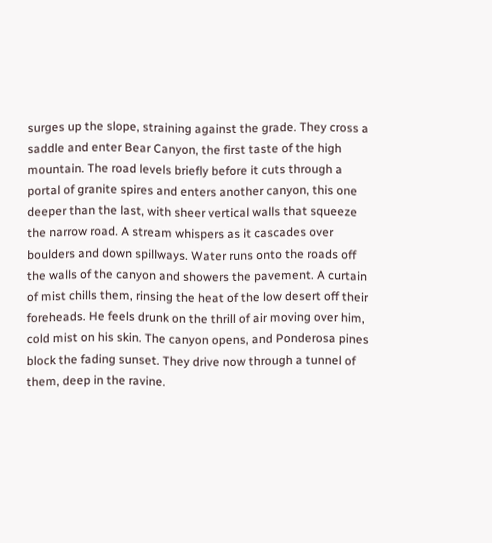surges up the slope, straining against the grade. They cross a saddle and enter Bear Canyon, the first taste of the high mountain. The road levels briefly before it cuts through a portal of granite spires and enters another canyon, this one deeper than the last, with sheer vertical walls that squeeze the narrow road. A stream whispers as it cascades over boulders and down spillways. Water runs onto the roads off the walls of the canyon and showers the pavement. A curtain of mist chills them, rinsing the heat of the low desert off their foreheads. He feels drunk on the thrill of air moving over him, cold mist on his skin. The canyon opens, and Ponderosa pines block the fading sunset. They drive now through a tunnel of them, deep in the ravine.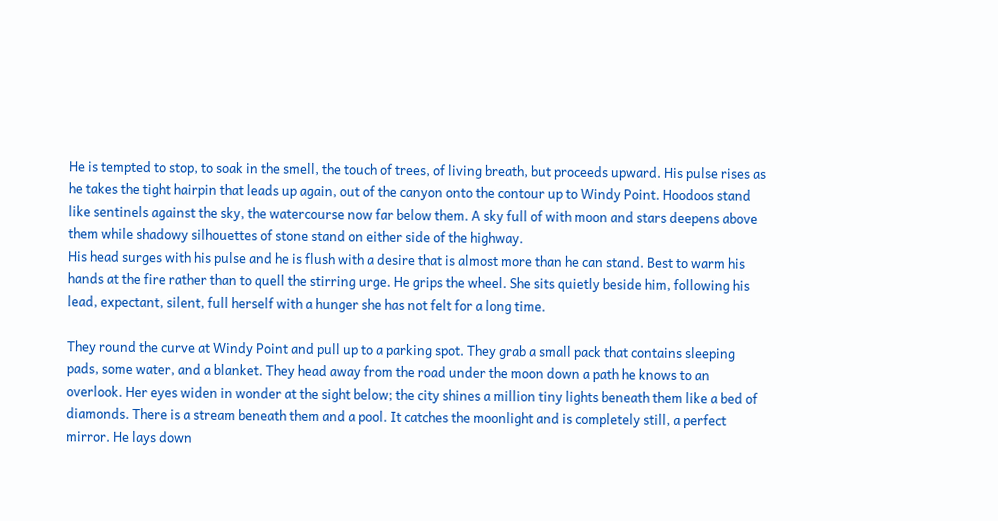He is tempted to stop, to soak in the smell, the touch of trees, of living breath, but proceeds upward. His pulse rises as he takes the tight hairpin that leads up again, out of the canyon onto the contour up to Windy Point. Hoodoos stand like sentinels against the sky, the watercourse now far below them. A sky full of with moon and stars deepens above them while shadowy silhouettes of stone stand on either side of the highway.
His head surges with his pulse and he is flush with a desire that is almost more than he can stand. Best to warm his hands at the fire rather than to quell the stirring urge. He grips the wheel. She sits quietly beside him, following his lead, expectant, silent, full herself with a hunger she has not felt for a long time.

They round the curve at Windy Point and pull up to a parking spot. They grab a small pack that contains sleeping pads, some water, and a blanket. They head away from the road under the moon down a path he knows to an overlook. Her eyes widen in wonder at the sight below; the city shines a million tiny lights beneath them like a bed of diamonds. There is a stream beneath them and a pool. It catches the moonlight and is completely still, a perfect mirror. He lays down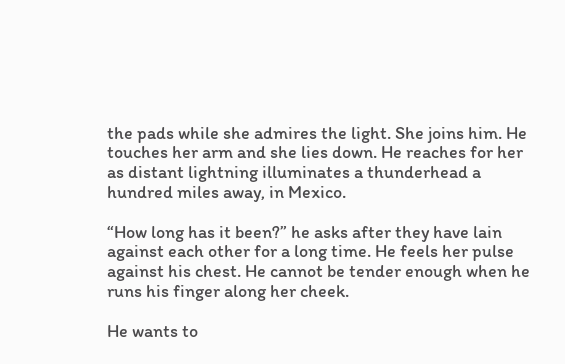the pads while she admires the light. She joins him. He touches her arm and she lies down. He reaches for her as distant lightning illuminates a thunderhead a hundred miles away, in Mexico.

“How long has it been?” he asks after they have lain against each other for a long time. He feels her pulse against his chest. He cannot be tender enough when he runs his finger along her cheek.

He wants to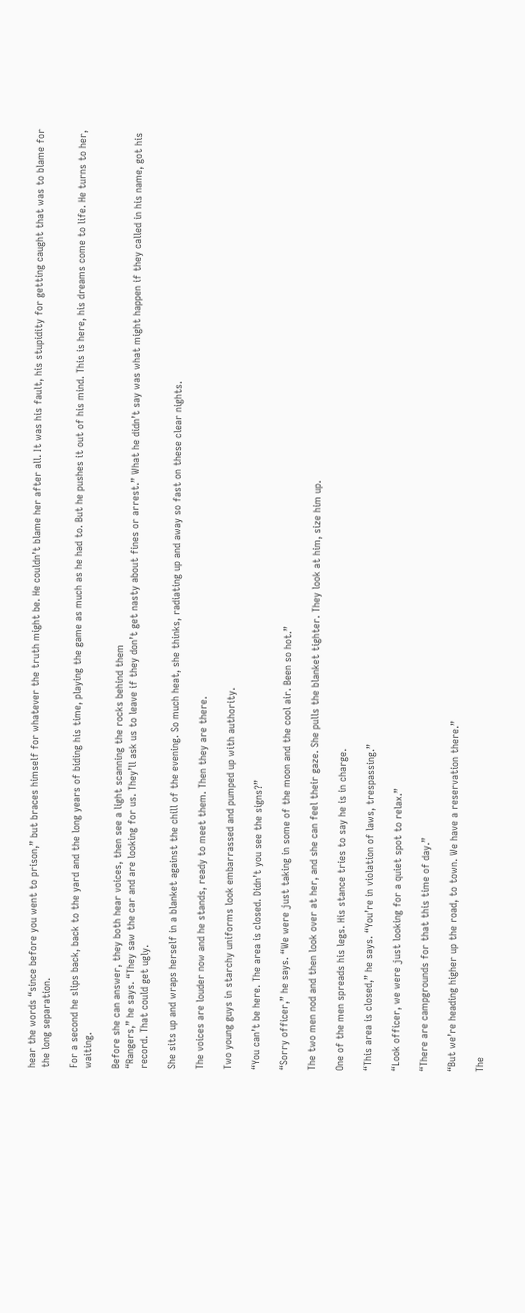hear the words “since before you went to prison,” but braces himself for whatever the truth might be. He couldn’t blame her after all. It was his fault, his stupidity for getting caught that was to blame for the long separation.

For a second he slips back, back to the yard and the long years of biding his time, playing the game as much as he had to. But he pushes it out of his mind. This is here, his dreams come to life. He turns to her, waiting.

Before she can answer, they both hear voices, then see a light scanning the rocks behind them
“Rangers,” he says. “They saw the car and are looking for us. They’ll ask us to leave if they don’t get nasty about fines or arrest.” What he didn’t say was what might happen if they called in his name, got his record. That could get ugly.

She sits up and wraps herself in a blanket against the chill of the evening. So much heat, she thinks, radiating up and away so fast on these clear nights.

The voices are louder now and he stands, ready to meet them. Then they are there.

Two young guys in starchy uniforms look embarrassed and pumped up with authority.

“You can’t be here. The area is closed. Didn’t you see the signs?”

“Sorry officer,” he says. “We were just taking in some of the moon and the cool air. Been so hot.”

The two men nod and then look over at her, and she can feel their gaze. She pulls the blanket tighter. They look at him, size him up.

One of the men spreads his legs. His stance tries to say he is in charge.

“This area is closed,” he says. “You’re in violation of laws, trespassing.”

“Look officer, we were just looking for a quiet spot to relax.”

“There are campgrounds for that this time of day.”

“But we’re heading higher up the road, to town. We have a reservation there.”

The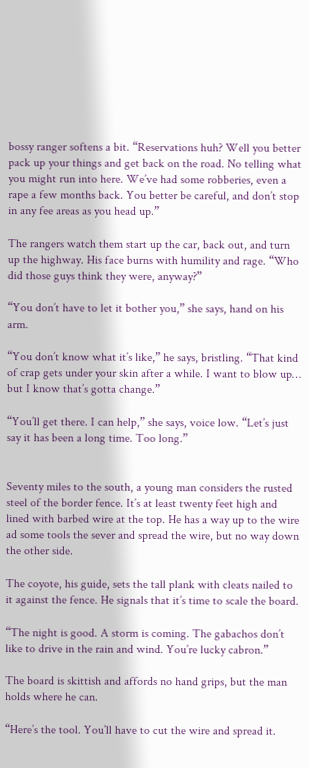bossy ranger softens a bit. “Reservations huh? Well you better pack up your things and get back on the road. No telling what you might run into here. We’ve had some robberies, even a rape a few months back. You better be careful, and don’t stop in any fee areas as you head up.”

The rangers watch them start up the car, back out, and turn up the highway. His face burns with humility and rage. “Who did those guys think they were, anyway?”

“You don’t have to let it bother you,” she says, hand on his arm.

“You don’t know what it’s like,” he says, bristling. “That kind of crap gets under your skin after a while. I want to blow up… but I know that’s gotta change.”

“You’ll get there. I can help,” she says, voice low. “Let’s just say it has been a long time. Too long.”


Seventy miles to the south, a young man considers the rusted steel of the border fence. It’s at least twenty feet high and lined with barbed wire at the top. He has a way up to the wire ad some tools the sever and spread the wire, but no way down the other side.

The coyote, his guide, sets the tall plank with cleats nailed to it against the fence. He signals that it’s time to scale the board.

“The night is good. A storm is coming. The gabachos don’t like to drive in the rain and wind. You’re lucky cabron.”

The board is skittish and affords no hand grips, but the man holds where he can.

“Here’s the tool. You’ll have to cut the wire and spread it.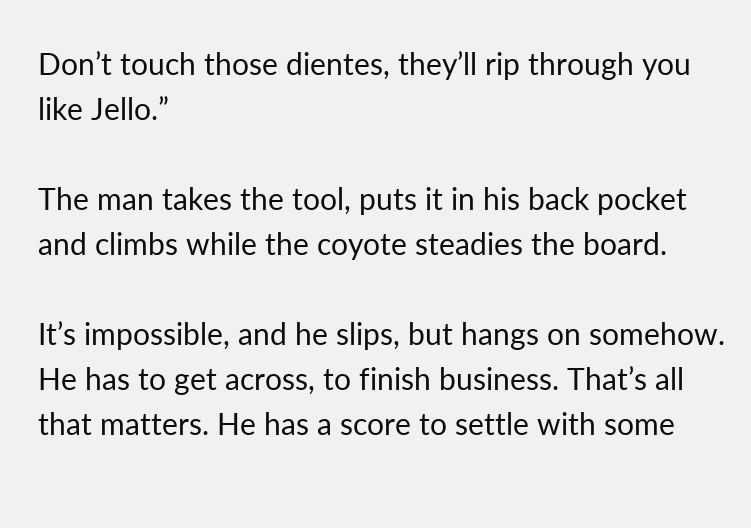Don’t touch those dientes, they’ll rip through you like Jello.”

The man takes the tool, puts it in his back pocket and climbs while the coyote steadies the board.

It’s impossible, and he slips, but hangs on somehow. He has to get across, to finish business. That’s all that matters. He has a score to settle with some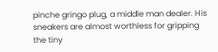pinche gringo plug, a middle man dealer. His sneakers are almost worthless for gripping the tiny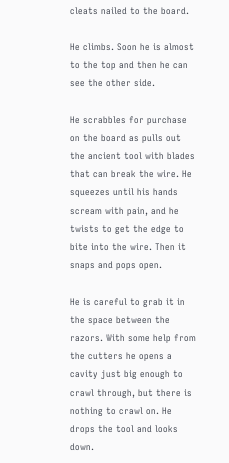cleats nailed to the board.

He climbs. Soon he is almost to the top and then he can see the other side.

He scrabbles for purchase on the board as pulls out the ancient tool with blades that can break the wire. He squeezes until his hands scream with pain, and he twists to get the edge to bite into the wire. Then it snaps and pops open.

He is careful to grab it in the space between the razors. With some help from the cutters he opens a cavity just big enough to crawl through, but there is nothing to crawl on. He drops the tool and looks down.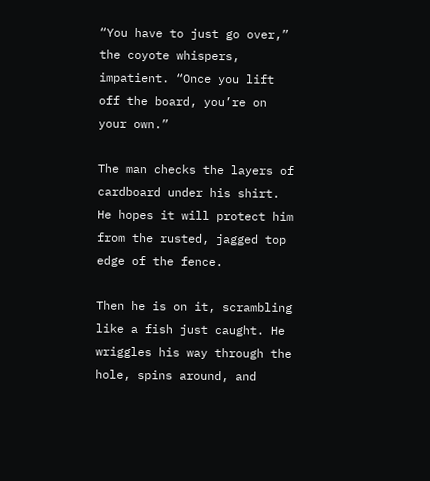“You have to just go over,” the coyote whispers, impatient. “Once you lift off the board, you’re on your own.”

The man checks the layers of cardboard under his shirt. He hopes it will protect him from the rusted, jagged top edge of the fence.

Then he is on it, scrambling like a fish just caught. He wriggles his way through the hole, spins around, and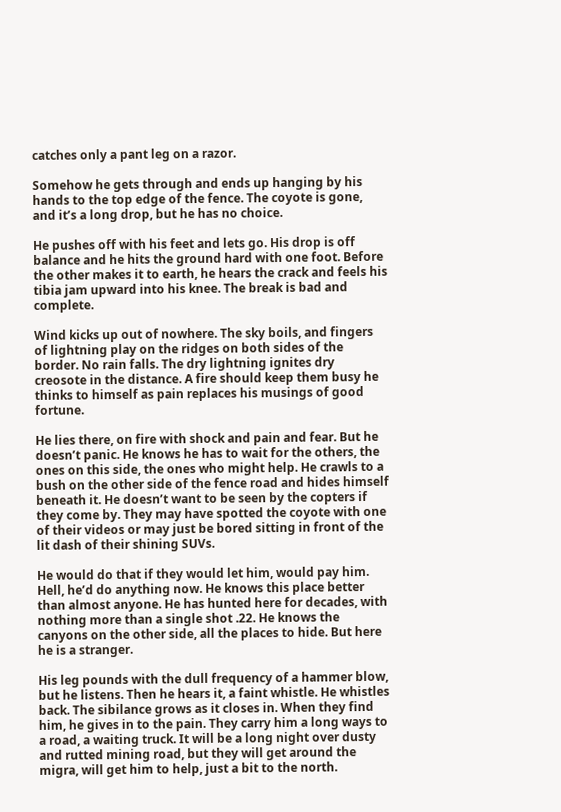catches only a pant leg on a razor.

Somehow he gets through and ends up hanging by his hands to the top edge of the fence. The coyote is gone, and it’s a long drop, but he has no choice.

He pushes off with his feet and lets go. His drop is off balance and he hits the ground hard with one foot. Before the other makes it to earth, he hears the crack and feels his tibia jam upward into his knee. The break is bad and complete.

Wind kicks up out of nowhere. The sky boils, and fingers of lightning play on the ridges on both sides of the border. No rain falls. The dry lightning ignites dry creosote in the distance. A fire should keep them busy he thinks to himself as pain replaces his musings of good fortune.

He lies there, on fire with shock and pain and fear. But he doesn’t panic. He knows he has to wait for the others, the ones on this side, the ones who might help. He crawls to a bush on the other side of the fence road and hides himself beneath it. He doesn’t want to be seen by the copters if they come by. They may have spotted the coyote with one of their videos or may just be bored sitting in front of the lit dash of their shining SUVs.

He would do that if they would let him, would pay him. Hell, he’d do anything now. He knows this place better than almost anyone. He has hunted here for decades, with nothing more than a single shot .22. He knows the canyons on the other side, all the places to hide. But here he is a stranger.

His leg pounds with the dull frequency of a hammer blow, but he listens. Then he hears it, a faint whistle. He whistles back. The sibilance grows as it closes in. When they find him, he gives in to the pain. They carry him a long ways to a road, a waiting truck. It will be a long night over dusty and rutted mining road, but they will get around the migra, will get him to help, just a bit to the north.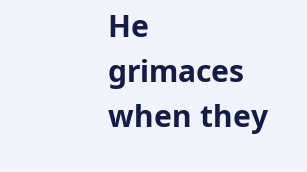He grimaces when they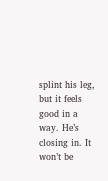splint his leg, but it feels good in a way. He’s closing in. It won’t be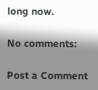long now.

No comments:

Post a Comment